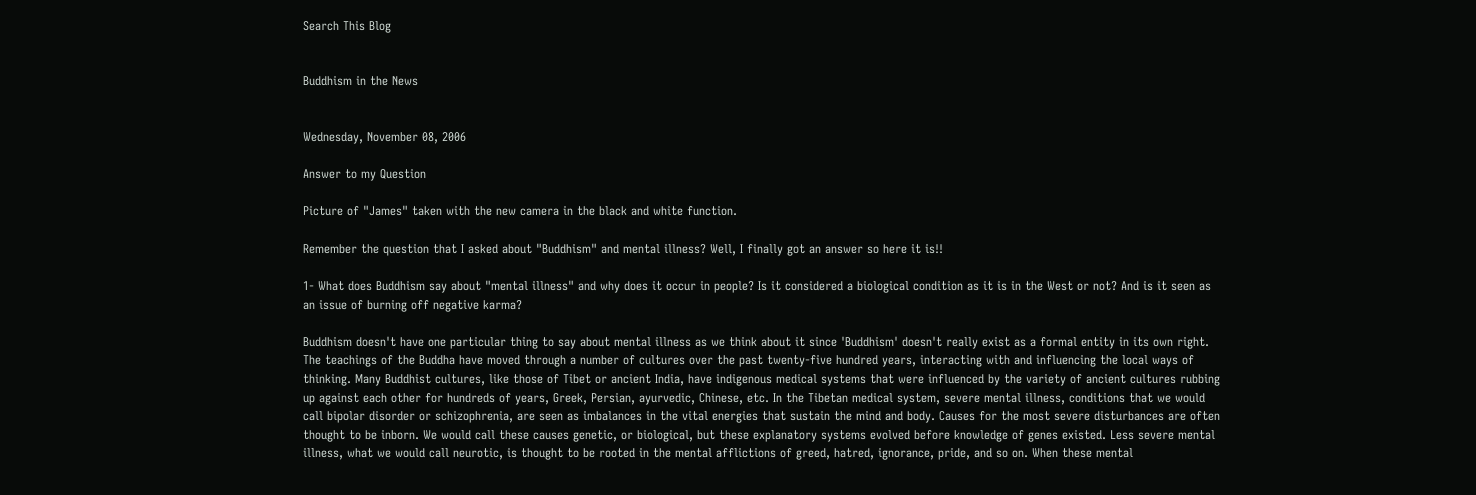Search This Blog


Buddhism in the News


Wednesday, November 08, 2006

Answer to my Question

Picture of "James" taken with the new camera in the black and white function.

Remember the question that I asked about "Buddhism" and mental illness? Well, I finally got an answer so here it is!!

1- What does Buddhism say about "mental illness" and why does it occur in people? Is it considered a biological condition as it is in the West or not? And is it seen as an issue of burning off negative karma?

Buddhism doesn't have one particular thing to say about mental illness as we think about it since 'Buddhism' doesn't really exist as a formal entity in its own right. The teachings of the Buddha have moved through a number of cultures over the past twenty-five hundred years, interacting with and influencing the local ways of thinking. Many Buddhist cultures, like those of Tibet or ancient India, have indigenous medical systems that were influenced by the variety of ancient cultures rubbing up against each other for hundreds of years, Greek, Persian, ayurvedic, Chinese, etc. In the Tibetan medical system, severe mental illness, conditions that we would call bipolar disorder or schizophrenia, are seen as imbalances in the vital energies that sustain the mind and body. Causes for the most severe disturbances are often thought to be inborn. We would call these causes genetic, or biological, but these explanatory systems evolved before knowledge of genes existed. Less severe mental illness, what we would call neurotic, is thought to be rooted in the mental afflictions of greed, hatred, ignorance, pride, and so on. When these mental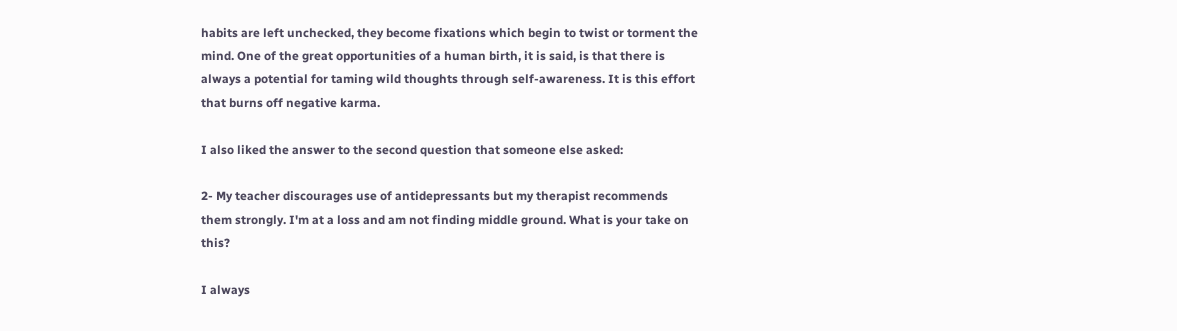habits are left unchecked, they become fixations which begin to twist or torment the mind. One of the great opportunities of a human birth, it is said, is that there is always a potential for taming wild thoughts through self-awareness. It is this effort that burns off negative karma.

I also liked the answer to the second question that someone else asked:

2- My teacher discourages use of antidepressants but my therapist recommends them strongly. I'm at a loss and am not finding middle ground. What is your take on this?

I always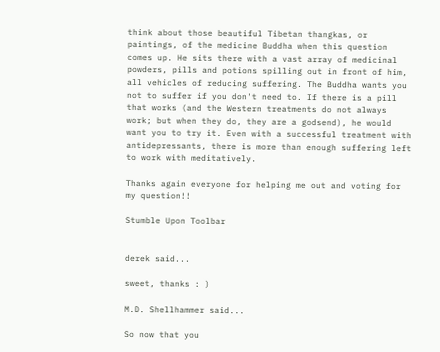think about those beautiful Tibetan thangkas, or paintings, of the medicine Buddha when this question comes up. He sits there with a vast array of medicinal powders, pills and potions spilling out in front of him, all vehicles of reducing suffering. The Buddha wants you not to suffer if you don't need to. If there is a pill that works (and the Western treatments do not always work; but when they do, they are a godsend), he would want you to try it. Even with a successful treatment with antidepressants, there is more than enough suffering left to work with meditatively.

Thanks again everyone for helping me out and voting for my question!!

Stumble Upon Toolbar


derek said...

sweet, thanks : )

M.D. Shellhammer said...

So now that you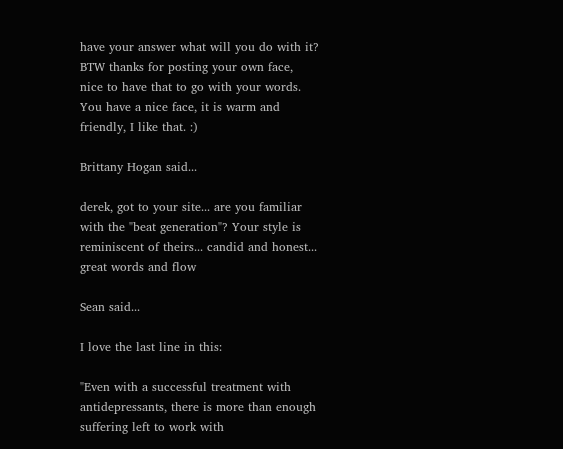have your answer what will you do with it?
BTW thanks for posting your own face, nice to have that to go with your words. You have a nice face, it is warm and friendly, I like that. :)

Brittany Hogan said...

derek, got to your site... are you familiar with the "beat generation"? Your style is reminiscent of theirs... candid and honest... great words and flow

Sean said...

I love the last line in this:

"Even with a successful treatment with antidepressants, there is more than enough suffering left to work with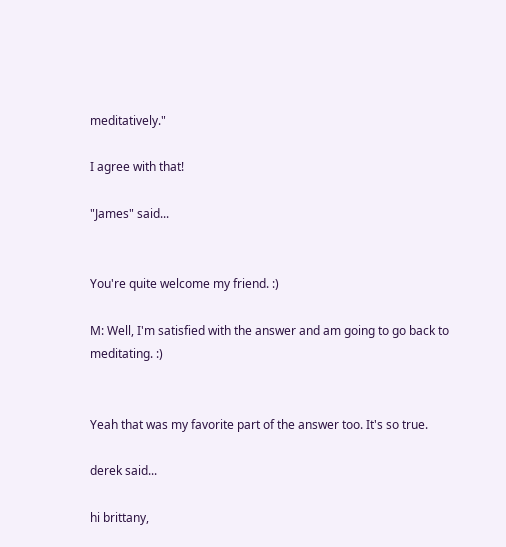meditatively."

I agree with that!

"James" said...


You're quite welcome my friend. :)

M: Well, I'm satisfied with the answer and am going to go back to meditating. :)


Yeah that was my favorite part of the answer too. It's so true.

derek said...

hi brittany,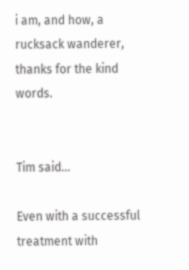i am, and how, a rucksack wanderer, thanks for the kind words.


Tim said...

Even with a successful treatment with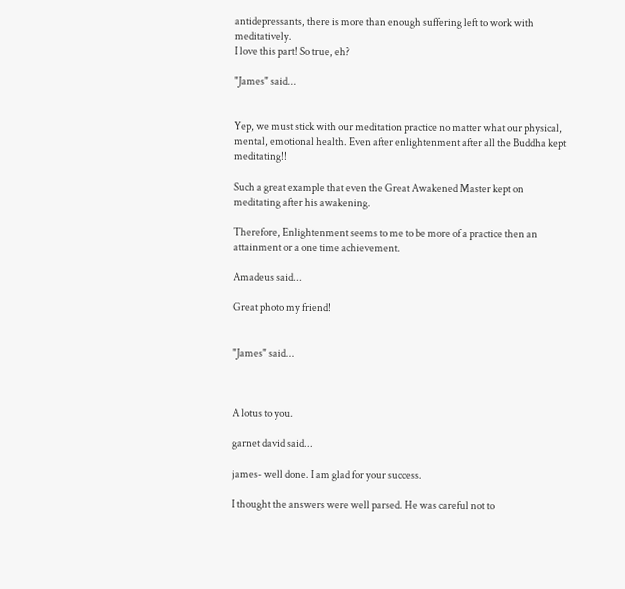antidepressants, there is more than enough suffering left to work with meditatively.
I love this part! So true, eh?

"James" said...


Yep, we must stick with our meditation practice no matter what our physical, mental, emotional health. Even after enlightenment after all the Buddha kept meditating!!

Such a great example that even the Great Awakened Master kept on meditating after his awakening.

Therefore, Enlightenment seems to me to be more of a practice then an attainment or a one time achievement.

Amadeus said...

Great photo my friend!


"James" said...



A lotus to you.

garnet david said...

james- well done. I am glad for your success.

I thought the answers were well parsed. He was careful not to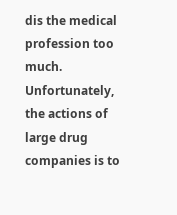dis the medical profession too much. Unfortunately, the actions of large drug companies is to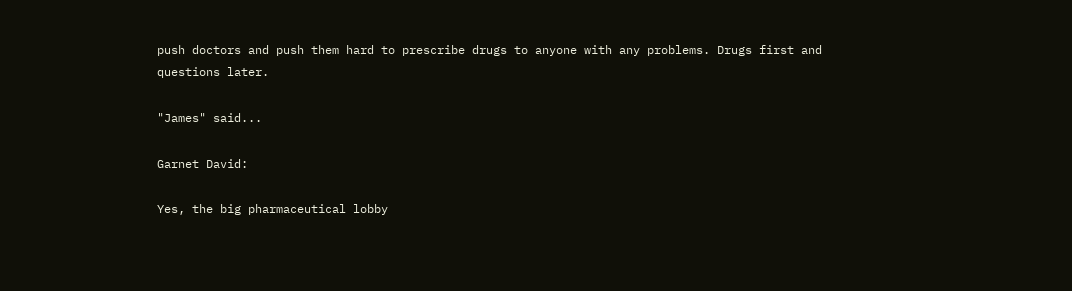push doctors and push them hard to prescribe drugs to anyone with any problems. Drugs first and questions later.

"James" said...

Garnet David:

Yes, the big pharmaceutical lobby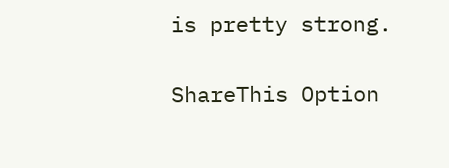is pretty strong.

ShareThis Option